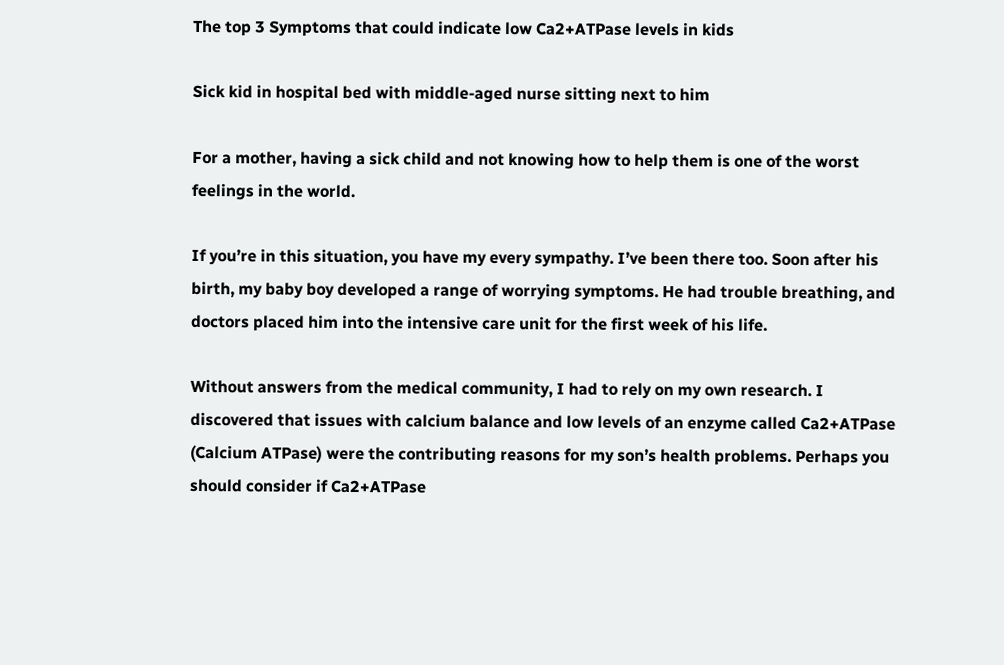The top 3 Symptoms that could indicate low Ca2+ATPase levels in kids

Sick kid in hospital bed with middle-aged nurse sitting next to him

For a mother, having a sick child and not knowing how to help them is one of the worst feelings in the world.

If you’re in this situation, you have my every sympathy. I’ve been there too. Soon after his birth, my baby boy developed a range of worrying symptoms. He had trouble breathing, and doctors placed him into the intensive care unit for the first week of his life.

Without answers from the medical community, I had to rely on my own research. I discovered that issues with calcium balance and low levels of an enzyme called Ca2+ATPase (Calcium ATPase) were the contributing reasons for my son’s health problems. Perhaps you should consider if Ca2+ATPase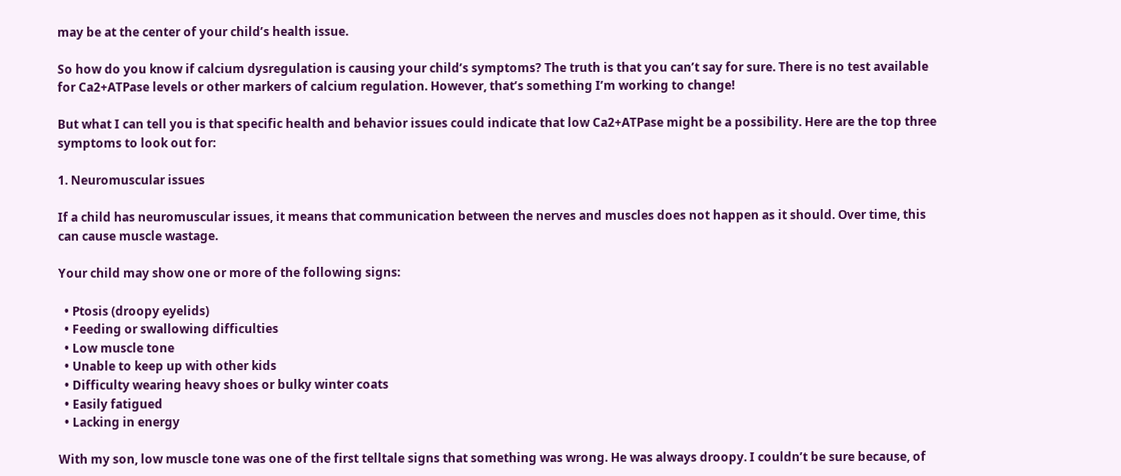may be at the center of your child’s health issue.

So how do you know if calcium dysregulation is causing your child’s symptoms? The truth is that you can’t say for sure. There is no test available for Ca2+ATPase levels or other markers of calcium regulation. However, that’s something I’m working to change!

But what I can tell you is that specific health and behavior issues could indicate that low Ca2+ATPase might be a possibility. Here are the top three symptoms to look out for:

1. Neuromuscular issues

If a child has neuromuscular issues, it means that communication between the nerves and muscles does not happen as it should. Over time, this can cause muscle wastage.

Your child may show one or more of the following signs:

  • Ptosis (droopy eyelids)
  • Feeding or swallowing difficulties
  • Low muscle tone
  • Unable to keep up with other kids
  • Difficulty wearing heavy shoes or bulky winter coats
  • Easily fatigued
  • Lacking in energy

With my son, low muscle tone was one of the first telltale signs that something was wrong. He was always droopy. I couldn’t be sure because, of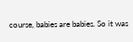course, babies are babies. So it was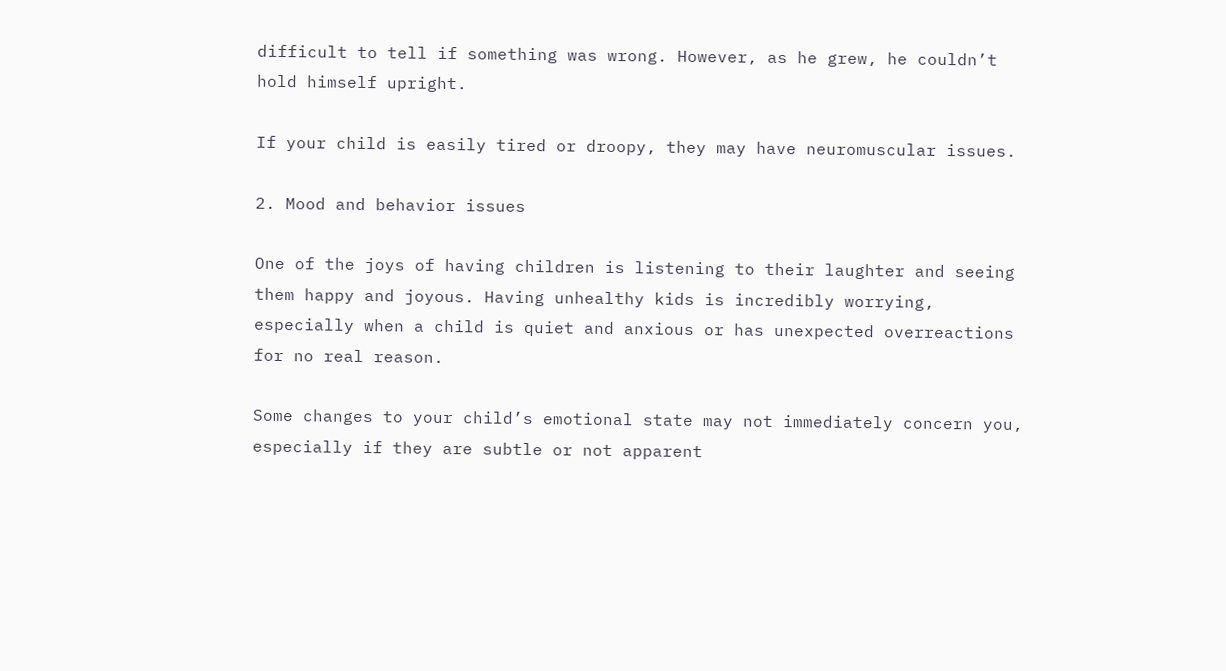difficult to tell if something was wrong. However, as he grew, he couldn’t hold himself upright.

If your child is easily tired or droopy, they may have neuromuscular issues.

2. Mood and behavior issues

One of the joys of having children is listening to their laughter and seeing them happy and joyous. Having unhealthy kids is incredibly worrying, especially when a child is quiet and anxious or has unexpected overreactions for no real reason.

Some changes to your child’s emotional state may not immediately concern you, especially if they are subtle or not apparent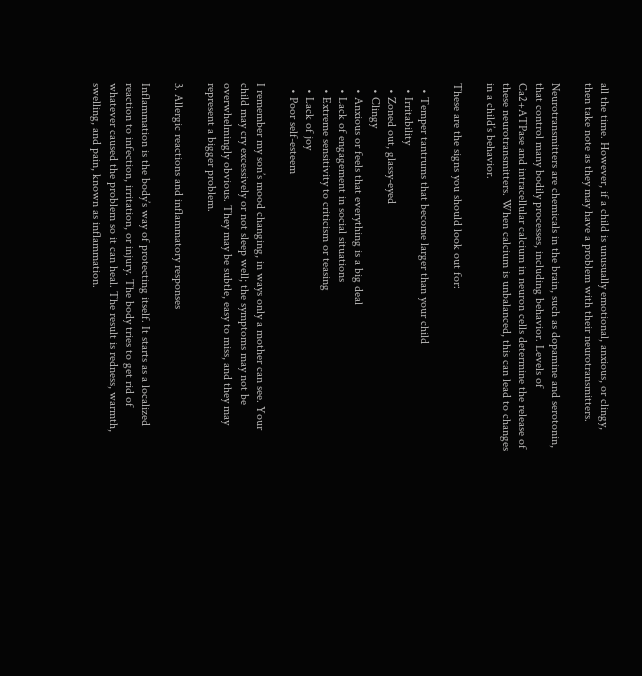all the time. However, if a child is unusually emotional, anxious, or clingy, then take note as they may have a problem with their neurotransmitters.

Neurotransmitters are chemicals in the brain, such as dopamine and serotonin, that control many bodily processes, including behavior. Levels of Ca2+ATPase and intracellular calcium in neuron cells determine the release of these neurotransmitters. When calcium is unbalanced, this can lead to changes in a child’s behavior.

These are the signs you should look out for:

  • Temper tantrums that become larger than your child
  • Irritability
  • Zoned out, glassy-eyed
  • Clingy
  • Anxious or feels that everything is a big deal
  • Lack of engagement in social situations
  • Extreme sensitivity to criticism or teasing
  • Lack of joy
  • Poor self-esteem

I remember my son’s mood changing, in ways only a mother can see. Your child may cry excessively or not sleep well; the symptoms may not be overwhelmingly obvious. They may be subtle, easy to miss, and they may represent a bigger problem.

3. Allergic reactions and inflammatory responses

Inflammation is the body’s way of protecting itself. It starts as a localized reaction to infection, irritation, or injury. The body tries to get rid of whatever caused the problem so it can heal. The result is redness, warmth, swelling, and pain, known as inflammation.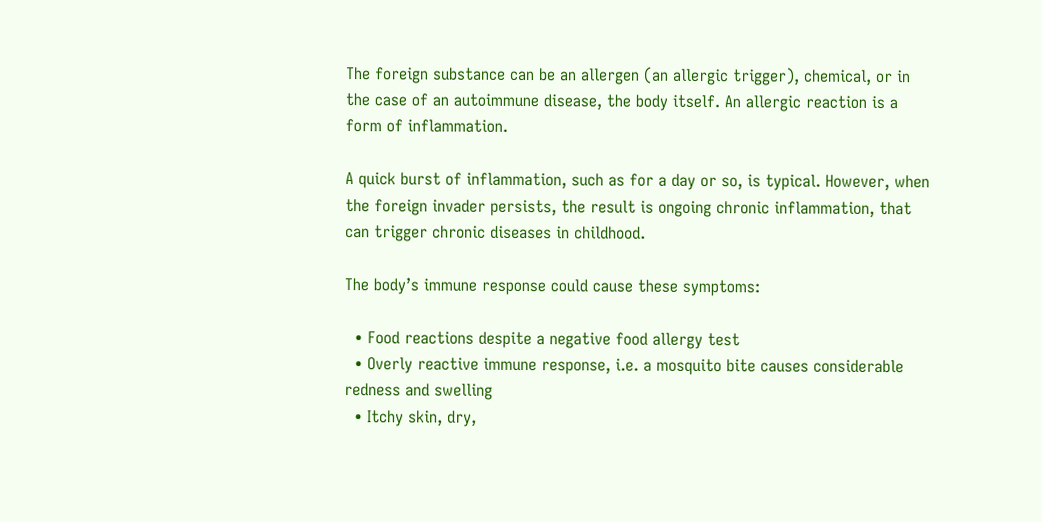The foreign substance can be an allergen (an allergic trigger), chemical, or in the case of an autoimmune disease, the body itself. An allergic reaction is a form of inflammation.

A quick burst of inflammation, such as for a day or so, is typical. However, when the foreign invader persists, the result is ongoing chronic inflammation, that can trigger chronic diseases in childhood.

The body’s immune response could cause these symptoms:

  • Food reactions despite a negative food allergy test
  • Overly reactive immune response, i.e. a mosquito bite causes considerable redness and swelling
  • Itchy skin, dry,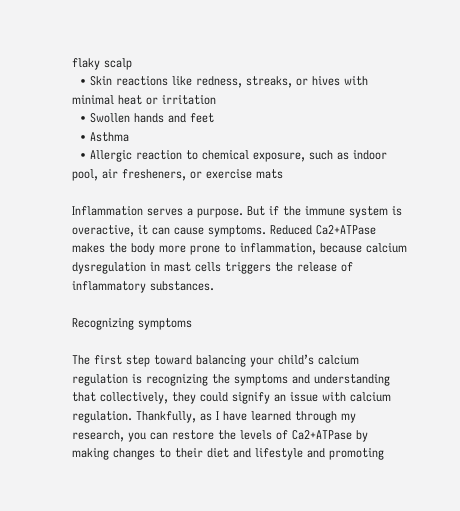flaky scalp
  • Skin reactions like redness, streaks, or hives with minimal heat or irritation
  • Swollen hands and feet
  • Asthma
  • Allergic reaction to chemical exposure, such as indoor pool, air fresheners, or exercise mats

Inflammation serves a purpose. But if the immune system is overactive, it can cause symptoms. Reduced Ca2+ATPase makes the body more prone to inflammation, because calcium dysregulation in mast cells triggers the release of inflammatory substances.

Recognizing symptoms

The first step toward balancing your child’s calcium regulation is recognizing the symptoms and understanding that collectively, they could signify an issue with calcium regulation. Thankfully, as I have learned through my research, you can restore the levels of Ca2+ATPase by making changes to their diet and lifestyle and promoting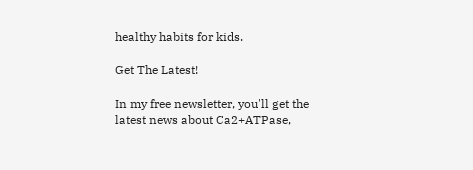healthy habits for kids.

Get The Latest!

In my free newsletter, you'll get the latest news about Ca2+ATPase,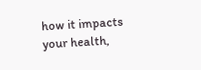how it impacts your health,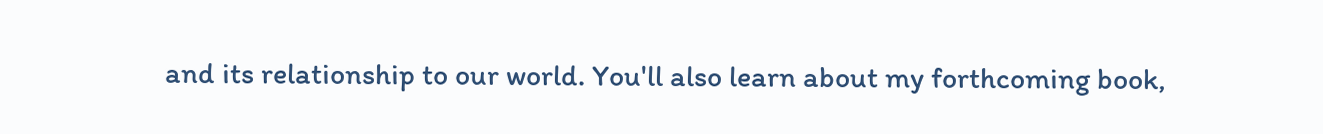and its relationship to our world. You'll also learn about my forthcoming book,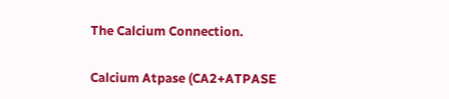The Calcium Connection.

Calcium Atpase (CA2+ATPASE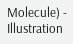Molecule) - Illustration